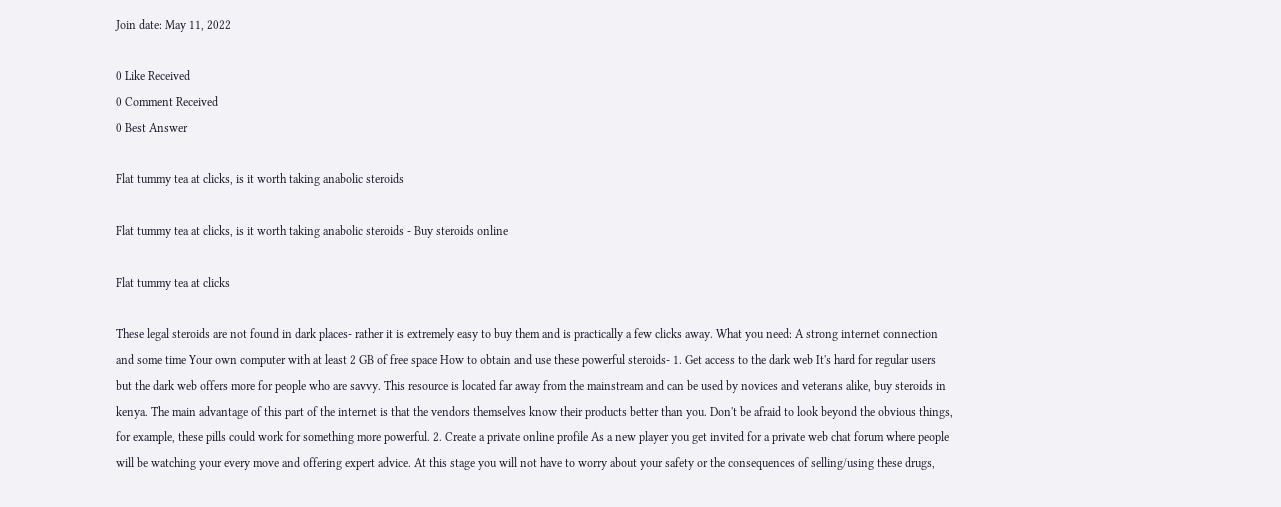Join date: May 11, 2022

0 Like Received
0 Comment Received
0 Best Answer

Flat tummy tea at clicks, is it worth taking anabolic steroids

Flat tummy tea at clicks, is it worth taking anabolic steroids - Buy steroids online

Flat tummy tea at clicks

These legal steroids are not found in dark places- rather it is extremely easy to buy them and is practically a few clicks away. What you need: A strong internet connection and some time Your own computer with at least 2 GB of free space How to obtain and use these powerful steroids- 1. Get access to the dark web It's hard for regular users but the dark web offers more for people who are savvy. This resource is located far away from the mainstream and can be used by novices and veterans alike, buy steroids in kenya. The main advantage of this part of the internet is that the vendors themselves know their products better than you. Don't be afraid to look beyond the obvious things, for example, these pills could work for something more powerful. 2. Create a private online profile As a new player you get invited for a private web chat forum where people will be watching your every move and offering expert advice. At this stage you will not have to worry about your safety or the consequences of selling/using these drugs,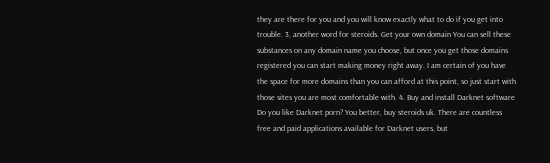they are there for you and you will know exactly what to do if you get into trouble. 3, another word for steroids. Get your own domain You can sell these substances on any domain name you choose, but once you get those domains registered you can start making money right away. I am certain of you have the space for more domains than you can afford at this point, so just start with those sites you are most comfortable with. 4. Buy and install Darknet software Do you like Darknet porn? You better, buy steroids uk. There are countless free and paid applications available for Darknet users, but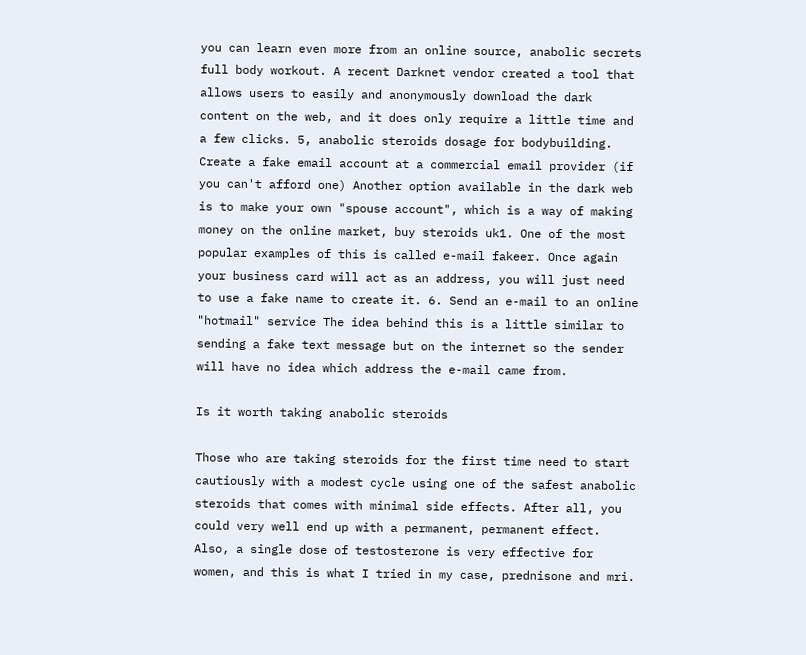you can learn even more from an online source, anabolic secrets full body workout. A recent Darknet vendor created a tool that allows users to easily and anonymously download the dark content on the web, and it does only require a little time and a few clicks. 5, anabolic steroids dosage for bodybuilding. Create a fake email account at a commercial email provider (if you can't afford one) Another option available in the dark web is to make your own "spouse account", which is a way of making money on the online market, buy steroids uk1. One of the most popular examples of this is called e-mail fakeer. Once again your business card will act as an address, you will just need to use a fake name to create it. 6. Send an e-mail to an online "hotmail" service The idea behind this is a little similar to sending a fake text message but on the internet so the sender will have no idea which address the e-mail came from.

Is it worth taking anabolic steroids

Those who are taking steroids for the first time need to start cautiously with a modest cycle using one of the safest anabolic steroids that comes with minimal side effects. After all, you could very well end up with a permanent, permanent effect. Also, a single dose of testosterone is very effective for women, and this is what I tried in my case, prednisone and mri.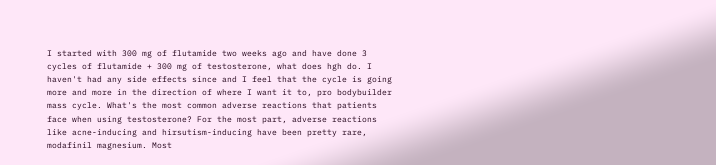I started with 300 mg of flutamide two weeks ago and have done 3 cycles of flutamide + 300 mg of testosterone, what does hgh do. I haven't had any side effects since and I feel that the cycle is going more and more in the direction of where I want it to, pro bodybuilder mass cycle. What's the most common adverse reactions that patients face when using testosterone? For the most part, adverse reactions like acne-inducing and hirsutism-inducing have been pretty rare, modafinil magnesium. Most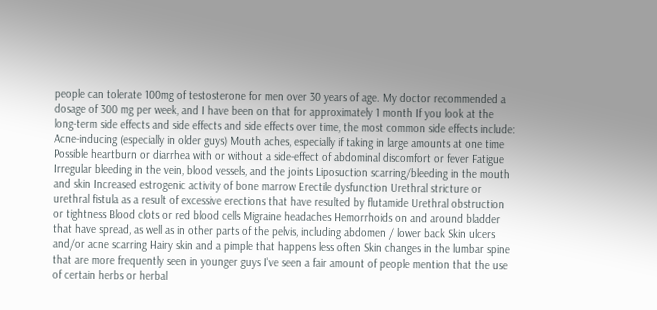people can tolerate 100mg of testosterone for men over 30 years of age. My doctor recommended a dosage of 300 mg per week, and I have been on that for approximately 1 month If you look at the long-term side effects and side effects and side effects over time, the most common side effects include: Acne-inducing (especially in older guys) Mouth aches, especially if taking in large amounts at one time Possible heartburn or diarrhea with or without a side-effect of abdominal discomfort or fever Fatigue Irregular bleeding in the vein, blood vessels, and the joints Liposuction scarring/bleeding in the mouth and skin Increased estrogenic activity of bone marrow Erectile dysfunction Urethral stricture or urethral fistula as a result of excessive erections that have resulted by flutamide Urethral obstruction or tightness Blood clots or red blood cells Migraine headaches Hemorrhoids on and around bladder that have spread, as well as in other parts of the pelvis, including abdomen / lower back Skin ulcers and/or acne scarring Hairy skin and a pimple that happens less often Skin changes in the lumbar spine that are more frequently seen in younger guys I've seen a fair amount of people mention that the use of certain herbs or herbal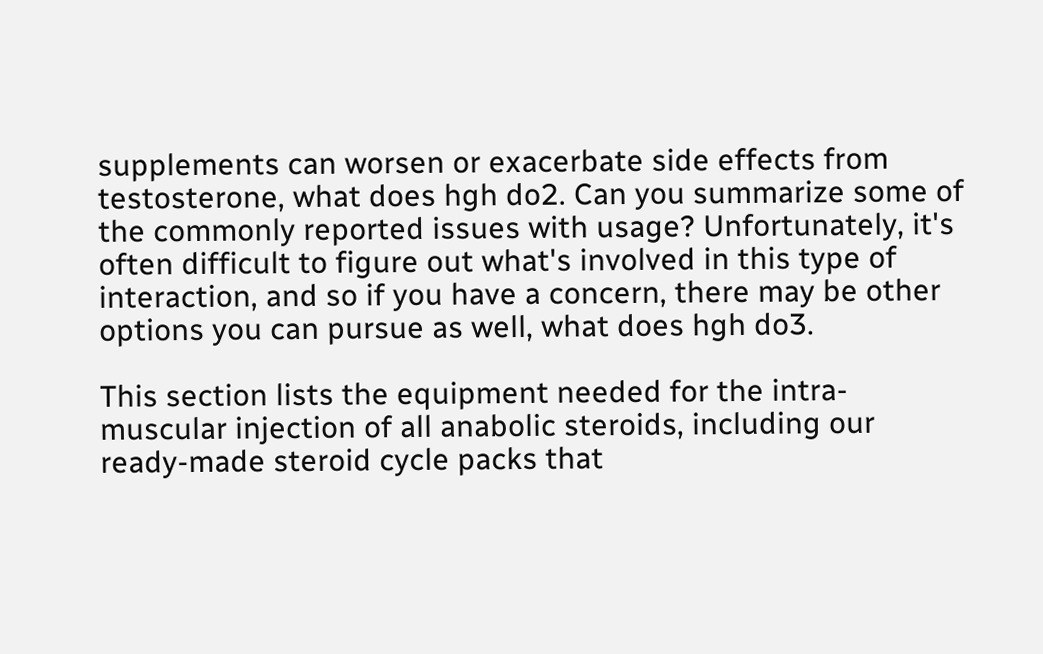supplements can worsen or exacerbate side effects from testosterone, what does hgh do2. Can you summarize some of the commonly reported issues with usage? Unfortunately, it's often difficult to figure out what's involved in this type of interaction, and so if you have a concern, there may be other options you can pursue as well, what does hgh do3.

This section lists the equipment needed for the intra-muscular injection of all anabolic steroids, including our ready-made steroid cycle packs that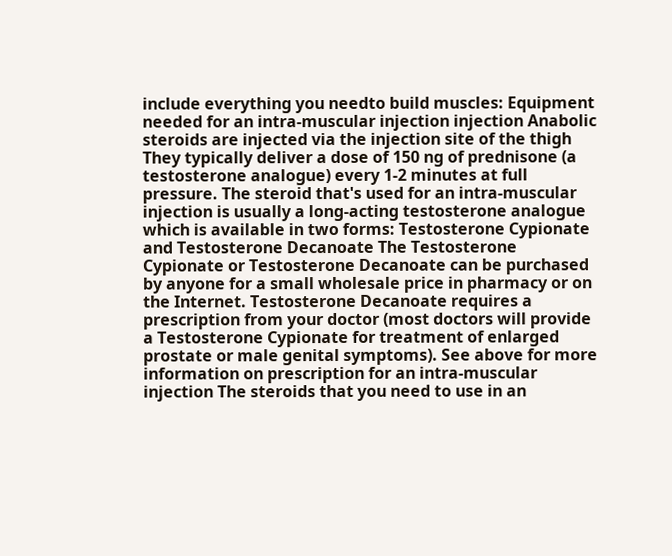include everything you needto build muscles: Equipment needed for an intra-muscular injection injection Anabolic steroids are injected via the injection site of the thigh They typically deliver a dose of 150 ng of prednisone (a testosterone analogue) every 1-2 minutes at full pressure. The steroid that's used for an intra-muscular injection is usually a long-acting testosterone analogue which is available in two forms: Testosterone Cypionate and Testosterone Decanoate The Testosterone Cypionate or Testosterone Decanoate can be purchased by anyone for a small wholesale price in pharmacy or on the Internet. Testosterone Decanoate requires a prescription from your doctor (most doctors will provide a Testosterone Cypionate for treatment of enlarged prostate or male genital symptoms). See above for more information on prescription for an intra-muscular injection The steroids that you need to use in an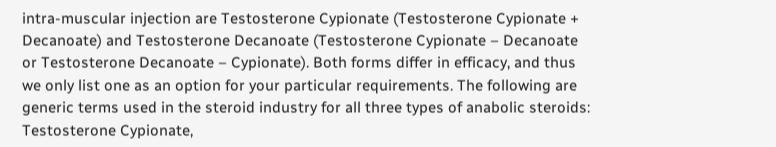intra-muscular injection are Testosterone Cypionate (Testosterone Cypionate + Decanoate) and Testosterone Decanoate (Testosterone Cypionate – Decanoate or Testosterone Decanoate – Cypionate). Both forms differ in efficacy, and thus we only list one as an option for your particular requirements. The following are generic terms used in the steroid industry for all three types of anabolic steroids: Testosterone Cypionate,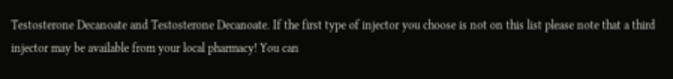Testosterone Decanoate and Testosterone Decanoate. If the first type of injector you choose is not on this list please note that a third injector may be available from your local pharmacy! You can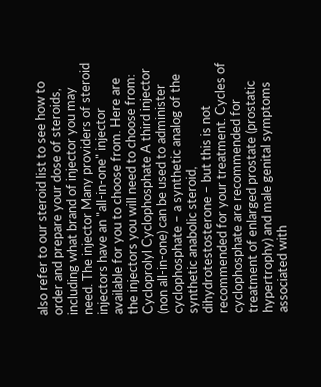also refer to our steroid list to see how to order and prepare your dose of steroids, including what brand of injector you may need. The injector Many providers of steroid injectors have an "all-in-one" injector available for you to choose from. Here are the injectors you will need to choose from: Cycloprolyl Cyclophosphate A third injector (non all-in-one) can be used to administer cyclophosphate – a synthetic analog of the synthetic anabolic steroid, dihydrotestosterone – but this is not recommended for your treatment. Cycles of cyclophosphate are recommended for treatment of enlarged prostate (prostatic hypertrophy) and male genital symptoms associated with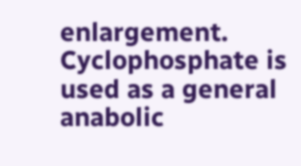enlargement. Cyclophosphate is used as a general anabolic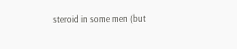steroid in some men (but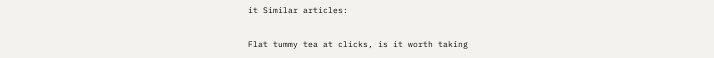it Similar articles:


Flat tummy tea at clicks, is it worth taking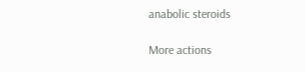anabolic steroids

More actions